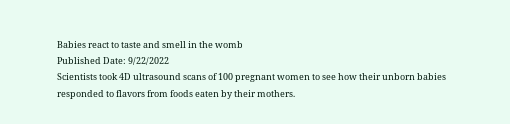Babies react to taste and smell in the womb
Published Date: 9/22/2022
Scientists took 4D ultrasound scans of 100 pregnant women to see how their unborn babies responded to flavors from foods eaten by their mothers.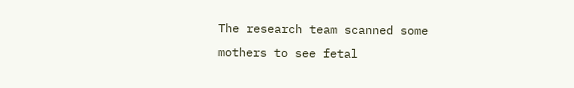The research team scanned some mothers to see fetal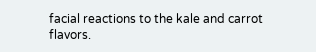facial reactions to the kale and carrot flavors.